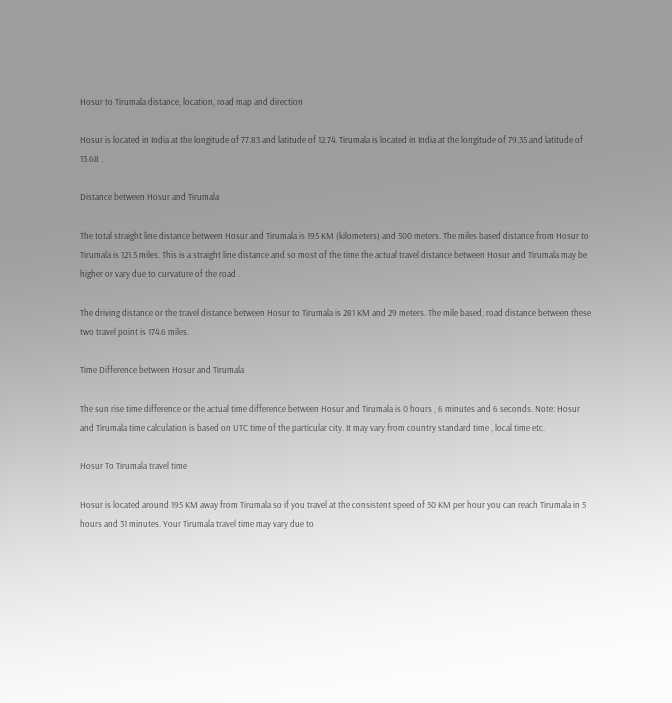Hosur to Tirumala distance, location, road map and direction

Hosur is located in India at the longitude of 77.83 and latitude of 12.74. Tirumala is located in India at the longitude of 79.35 and latitude of 13.68 .

Distance between Hosur and Tirumala

The total straight line distance between Hosur and Tirumala is 195 KM (kilometers) and 500 meters. The miles based distance from Hosur to Tirumala is 121.5 miles. This is a straight line distance and so most of the time the actual travel distance between Hosur and Tirumala may be higher or vary due to curvature of the road .

The driving distance or the travel distance between Hosur to Tirumala is 281 KM and 29 meters. The mile based, road distance between these two travel point is 174.6 miles.

Time Difference between Hosur and Tirumala

The sun rise time difference or the actual time difference between Hosur and Tirumala is 0 hours , 6 minutes and 6 seconds. Note: Hosur and Tirumala time calculation is based on UTC time of the particular city. It may vary from country standard time , local time etc.

Hosur To Tirumala travel time

Hosur is located around 195 KM away from Tirumala so if you travel at the consistent speed of 50 KM per hour you can reach Tirumala in 5 hours and 31 minutes. Your Tirumala travel time may vary due to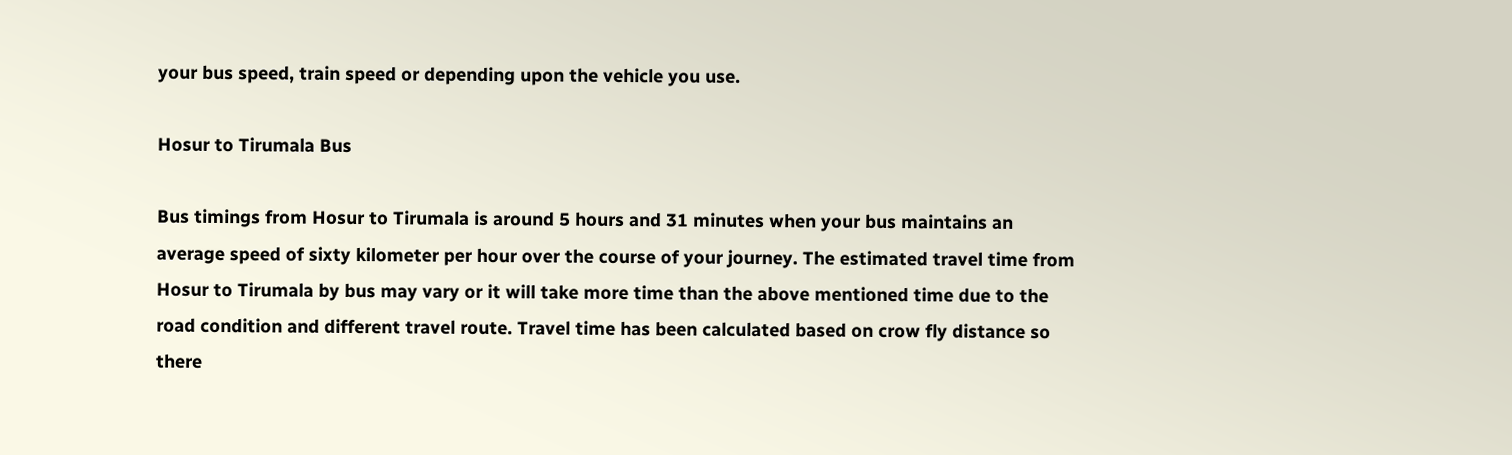your bus speed, train speed or depending upon the vehicle you use.

Hosur to Tirumala Bus

Bus timings from Hosur to Tirumala is around 5 hours and 31 minutes when your bus maintains an average speed of sixty kilometer per hour over the course of your journey. The estimated travel time from Hosur to Tirumala by bus may vary or it will take more time than the above mentioned time due to the road condition and different travel route. Travel time has been calculated based on crow fly distance so there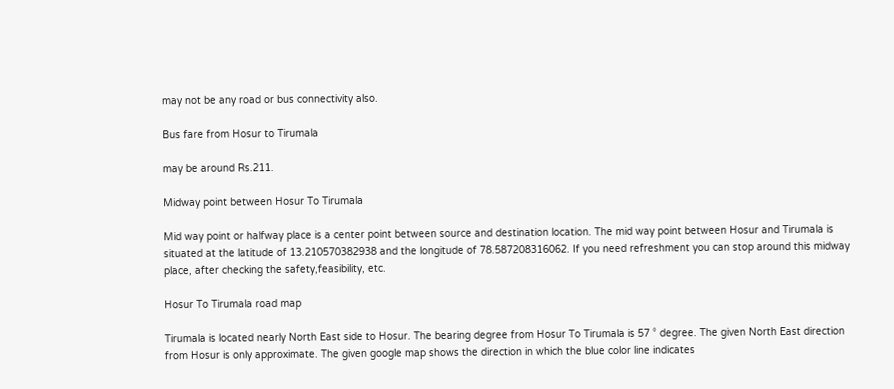may not be any road or bus connectivity also.

Bus fare from Hosur to Tirumala

may be around Rs.211.

Midway point between Hosur To Tirumala

Mid way point or halfway place is a center point between source and destination location. The mid way point between Hosur and Tirumala is situated at the latitude of 13.210570382938 and the longitude of 78.587208316062. If you need refreshment you can stop around this midway place, after checking the safety,feasibility, etc.

Hosur To Tirumala road map

Tirumala is located nearly North East side to Hosur. The bearing degree from Hosur To Tirumala is 57 ° degree. The given North East direction from Hosur is only approximate. The given google map shows the direction in which the blue color line indicates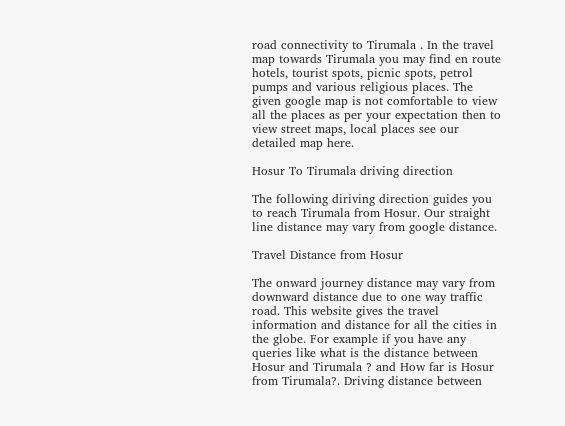road connectivity to Tirumala . In the travel map towards Tirumala you may find en route hotels, tourist spots, picnic spots, petrol pumps and various religious places. The given google map is not comfortable to view all the places as per your expectation then to view street maps, local places see our detailed map here.

Hosur To Tirumala driving direction

The following diriving direction guides you to reach Tirumala from Hosur. Our straight line distance may vary from google distance.

Travel Distance from Hosur

The onward journey distance may vary from downward distance due to one way traffic road. This website gives the travel information and distance for all the cities in the globe. For example if you have any queries like what is the distance between Hosur and Tirumala ? and How far is Hosur from Tirumala?. Driving distance between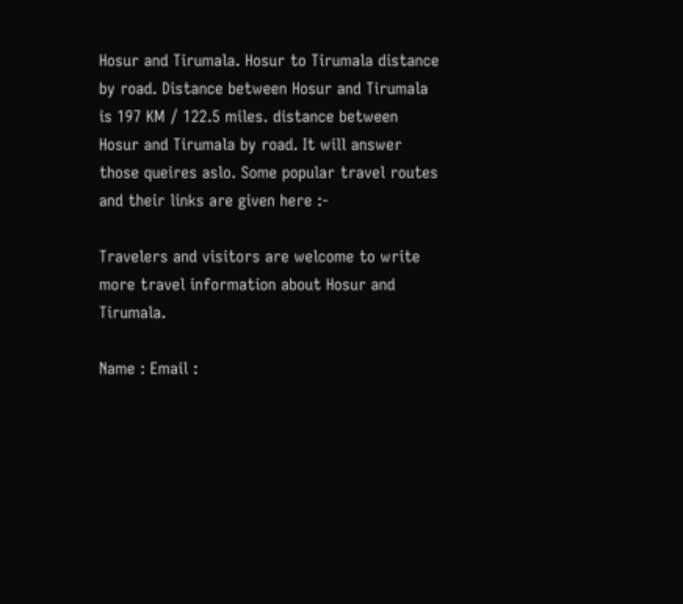Hosur and Tirumala. Hosur to Tirumala distance by road. Distance between Hosur and Tirumala is 197 KM / 122.5 miles. distance between Hosur and Tirumala by road. It will answer those queires aslo. Some popular travel routes and their links are given here :-

Travelers and visitors are welcome to write more travel information about Hosur and Tirumala.

Name : Email :